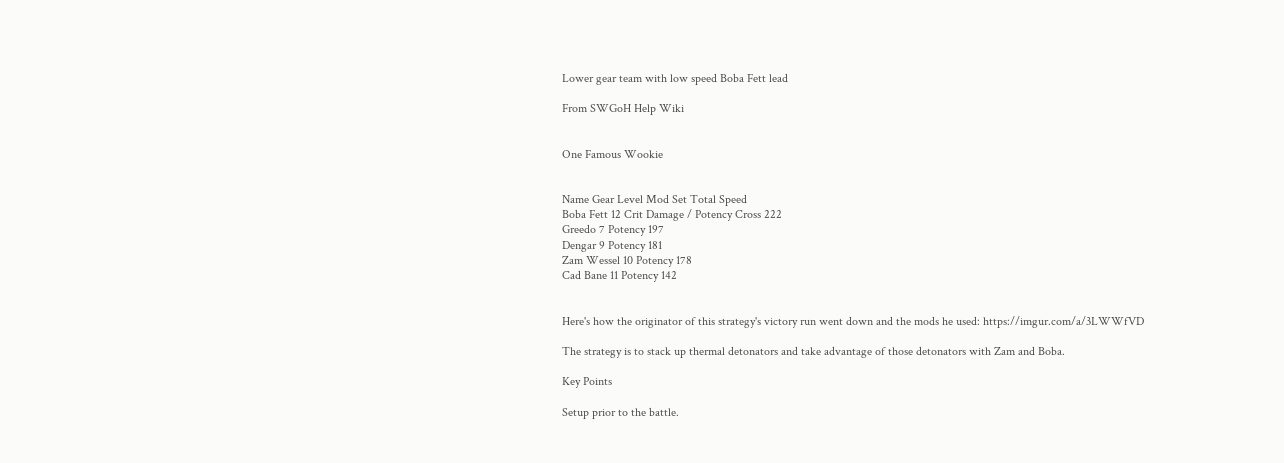Lower gear team with low speed Boba Fett lead

From SWGoH Help Wiki


One Famous Wookie


Name Gear Level Mod Set Total Speed
Boba Fett 12 Crit Damage / Potency Cross 222
Greedo 7 Potency 197
Dengar 9 Potency 181
Zam Wessel 10 Potency 178
Cad Bane 11 Potency 142


Here's how the originator of this strategy's victory run went down and the mods he used: https://imgur.com/a/3LWWfVD

The strategy is to stack up thermal detonators and take advantage of those detonators with Zam and Boba.

Key Points

Setup prior to the battle.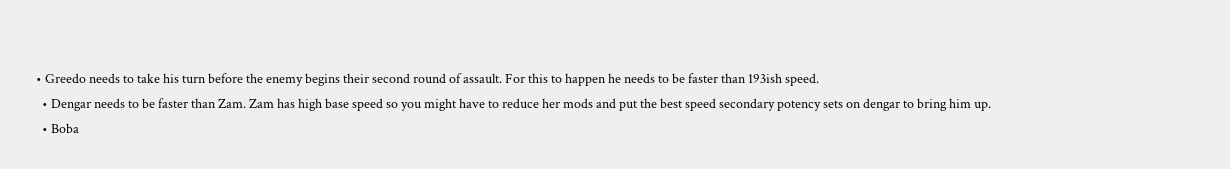• Greedo needs to take his turn before the enemy begins their second round of assault. For this to happen he needs to be faster than 193ish speed.
  • Dengar needs to be faster than Zam. Zam has high base speed so you might have to reduce her mods and put the best speed secondary potency sets on dengar to bring him up.
  • Boba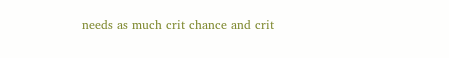needs as much crit chance and crit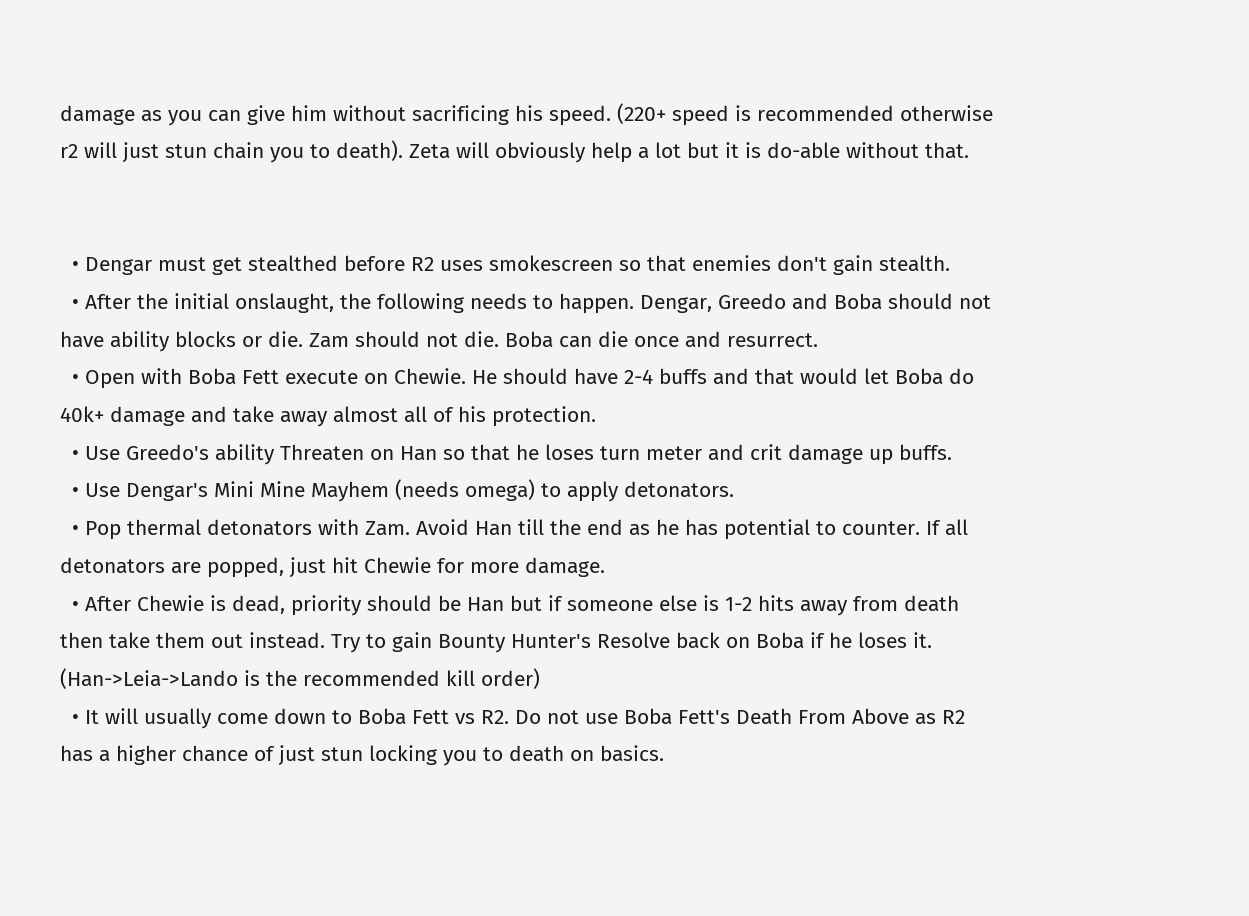damage as you can give him without sacrificing his speed. (220+ speed is recommended otherwise r2 will just stun chain you to death). Zeta will obviously help a lot but it is do-able without that.


  • Dengar must get stealthed before R2 uses smokescreen so that enemies don't gain stealth.
  • After the initial onslaught, the following needs to happen. Dengar, Greedo and Boba should not have ability blocks or die. Zam should not die. Boba can die once and resurrect.
  • Open with Boba Fett execute on Chewie. He should have 2-4 buffs and that would let Boba do 40k+ damage and take away almost all of his protection.
  • Use Greedo's ability Threaten on Han so that he loses turn meter and crit damage up buffs.
  • Use Dengar's Mini Mine Mayhem (needs omega) to apply detonators.
  • Pop thermal detonators with Zam. Avoid Han till the end as he has potential to counter. If all detonators are popped, just hit Chewie for more damage.
  • After Chewie is dead, priority should be Han but if someone else is 1-2 hits away from death then take them out instead. Try to gain Bounty Hunter's Resolve back on Boba if he loses it. (Han->Leia->Lando is the recommended kill order)
  • It will usually come down to Boba Fett vs R2. Do not use Boba Fett's Death From Above as R2 has a higher chance of just stun locking you to death on basics.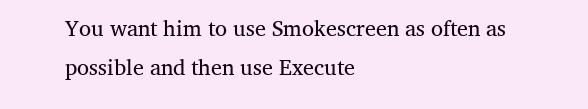You want him to use Smokescreen as often as possible and then use Execute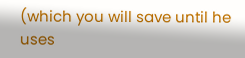(which you will save until he uses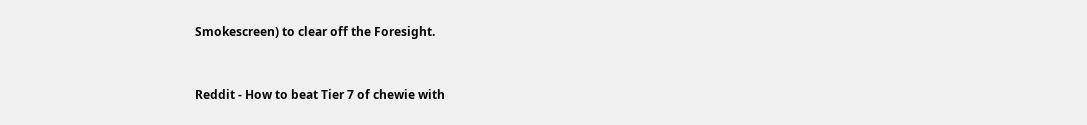Smokescreen) to clear off the Foresight.


Reddit - How to beat Tier 7 of chewie with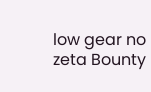low gear no zeta Bounty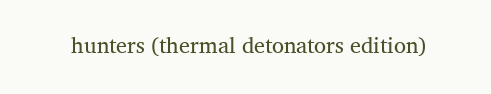hunters (thermal detonators edition)